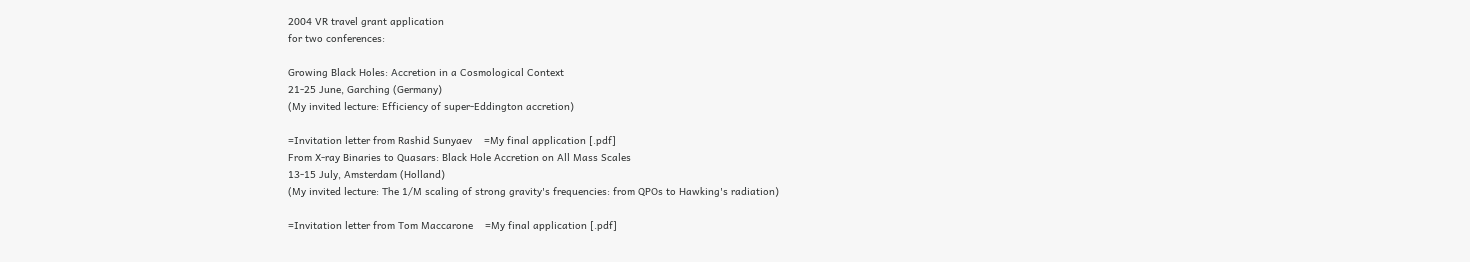2004 VR travel grant application
for two conferences:

Growing Black Holes: Accretion in a Cosmological Context
21-25 June, Garching (Germany)
(My invited lecture: Efficiency of super-Eddington accretion)

=Invitation letter from Rashid Sunyaev    =My final application [.pdf]
From X-ray Binaries to Quasars: Black Hole Accretion on All Mass Scales
13-15 July, Amsterdam (Holland)
(My invited lecture: The 1/M scaling of strong gravity's frequencies: from QPOs to Hawking's radiation)

=Invitation letter from Tom Maccarone    =My final application [.pdf]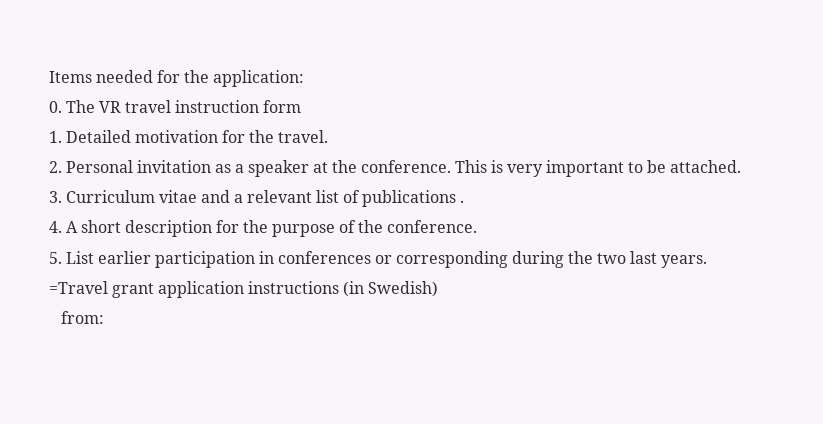Items needed for the application:
0. The VR travel instruction form
1. Detailed motivation for the travel.
2. Personal invitation as a speaker at the conference. This is very important to be attached.
3. Curriculum vitae and a relevant list of publications .
4. A short description for the purpose of the conference.
5. List earlier participation in conferences or corresponding during the two last years.
=Travel grant application instructions (in Swedish)
   from: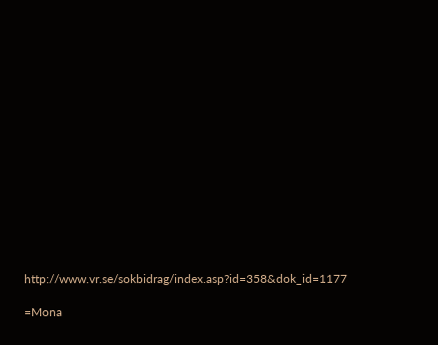http://www.vr.se/sokbidrag/index.asp?id=358&dok_id=1177

=Mona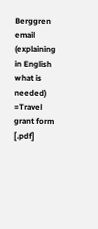Berggren email (explaining in English what is needed)
=Travel grant form [.pdf]